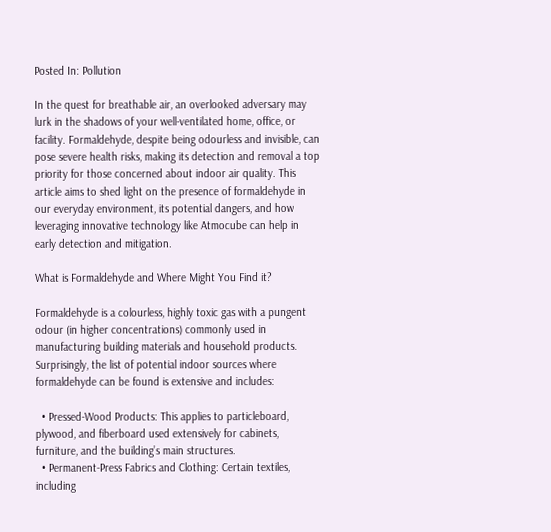Posted In: Pollution

In the quest for breathable air, an overlooked adversary may lurk in the shadows of your well-ventilated home, office, or facility. Formaldehyde, despite being odourless and invisible, can pose severe health risks, making its detection and removal a top priority for those concerned about indoor air quality. This article aims to shed light on the presence of formaldehyde in our everyday environment, its potential dangers, and how leveraging innovative technology like Atmocube can help in early detection and mitigation.

What is Formaldehyde and Where Might You Find it?

Formaldehyde is a colourless, highly toxic gas with a pungent odour (in higher concentrations) commonly used in manufacturing building materials and household products. Surprisingly, the list of potential indoor sources where formaldehyde can be found is extensive and includes:

  • Pressed-Wood Products: This applies to particleboard, plywood, and fiberboard used extensively for cabinets, furniture, and the building’s main structures.
  • Permanent-Press Fabrics and Clothing: Certain textiles, including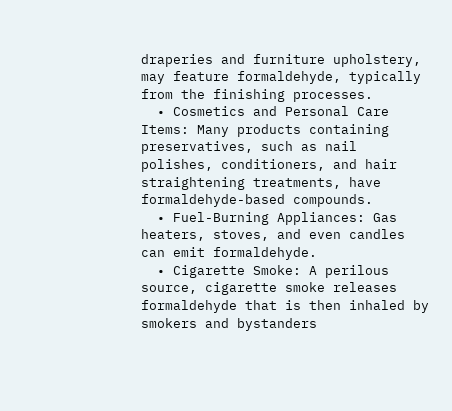draperies and furniture upholstery, may feature formaldehyde, typically from the finishing processes.
  • Cosmetics and Personal Care Items: Many products containing preservatives, such as nail polishes, conditioners, and hair straightening treatments, have formaldehyde-based compounds.
  • Fuel-Burning Appliances: Gas heaters, stoves, and even candles can emit formaldehyde.
  • Cigarette Smoke: A perilous source, cigarette smoke releases formaldehyde that is then inhaled by smokers and bystanders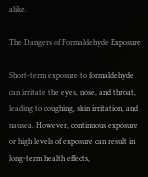alike.

The Dangers of Formaldehyde Exposure

Short-term exposure to formaldehyde can irritate the eyes, nose, and throat, leading to coughing, skin irritation, and nausea. However, continuous exposure or high levels of exposure can result in long-term health effects,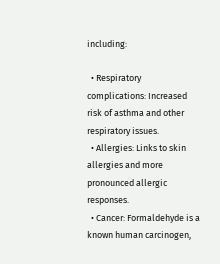including:

  • Respiratory complications: Increased risk of asthma and other respiratory issues.
  • Allergies: Links to skin allergies and more pronounced allergic responses.
  • Cancer: Formaldehyde is a known human carcinogen,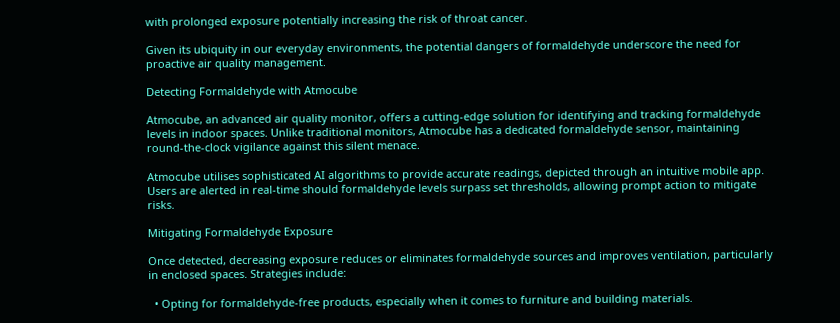with prolonged exposure potentially increasing the risk of throat cancer.

Given its ubiquity in our everyday environments, the potential dangers of formaldehyde underscore the need for proactive air quality management.

Detecting Formaldehyde with Atmocube

Atmocube, an advanced air quality monitor, offers a cutting-edge solution for identifying and tracking formaldehyde levels in indoor spaces. Unlike traditional monitors, Atmocube has a dedicated formaldehyde sensor, maintaining round-the-clock vigilance against this silent menace.

Atmocube utilises sophisticated AI algorithms to provide accurate readings, depicted through an intuitive mobile app. Users are alerted in real-time should formaldehyde levels surpass set thresholds, allowing prompt action to mitigate risks.

Mitigating Formaldehyde Exposure

Once detected, decreasing exposure reduces or eliminates formaldehyde sources and improves ventilation, particularly in enclosed spaces. Strategies include:

  • Opting for formaldehyde-free products, especially when it comes to furniture and building materials.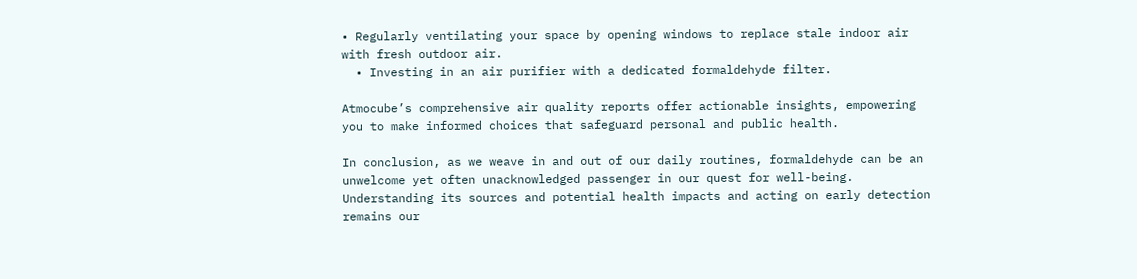• Regularly ventilating your space by opening windows to replace stale indoor air with fresh outdoor air.
  • Investing in an air purifier with a dedicated formaldehyde filter.

Atmocube’s comprehensive air quality reports offer actionable insights, empowering you to make informed choices that safeguard personal and public health.

In conclusion, as we weave in and out of our daily routines, formaldehyde can be an unwelcome yet often unacknowledged passenger in our quest for well-being. Understanding its sources and potential health impacts and acting on early detection remains our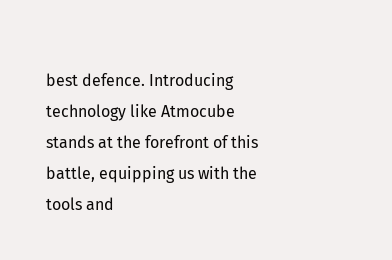best defence. Introducing technology like Atmocube stands at the forefront of this battle, equipping us with the tools and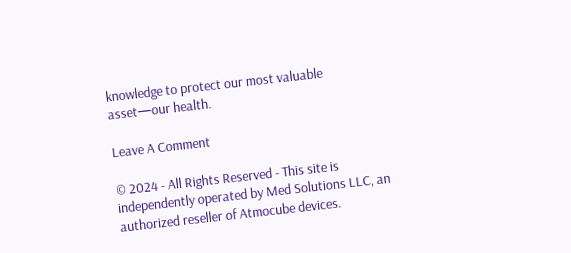knowledge to protect our most valuable asset—our health.

Leave A Comment

© 2024 - All Rights Reserved - This site is independently operated by Med Solutions LLC, an authorized reseller of Atmocube devices.